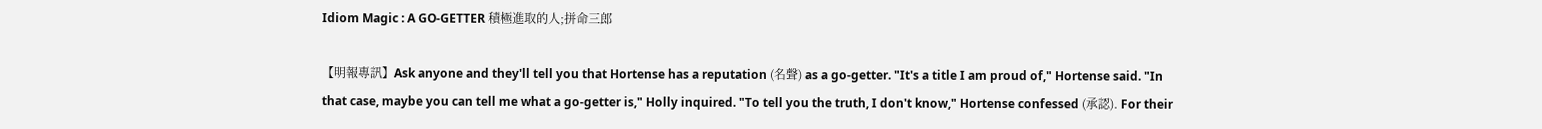Idiom Magic : A GO-GETTER 積極進取的人;拼命三郎

【明報專訊】Ask anyone and they'll tell you that Hortense has a reputation (名聲) as a go-getter. "It's a title I am proud of," Hortense said. "In that case, maybe you can tell me what a go-getter is," Holly inquired. "To tell you the truth, I don't know," Hortense confessed (承認). For their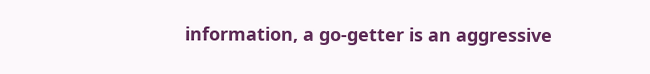information, a go-getter is an aggressive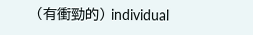(有衝勁的) individual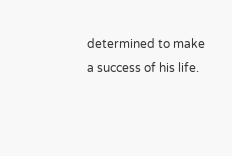determined to make a success of his life.